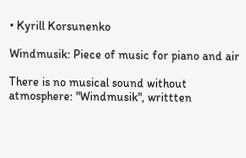• Kyrill Korsunenko

Windmusik: Piece of music for piano and air

There is no musical sound without atmosphere: "Windmusik", writtten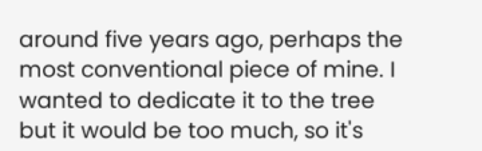around five years ago, perhaps the most conventional piece of mine. I wanted to dedicate it to the tree but it would be too much, so it's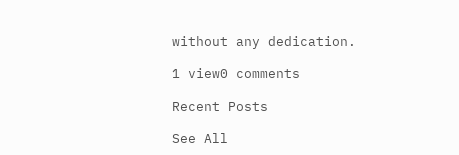without any dedication.

1 view0 comments

Recent Posts

See All